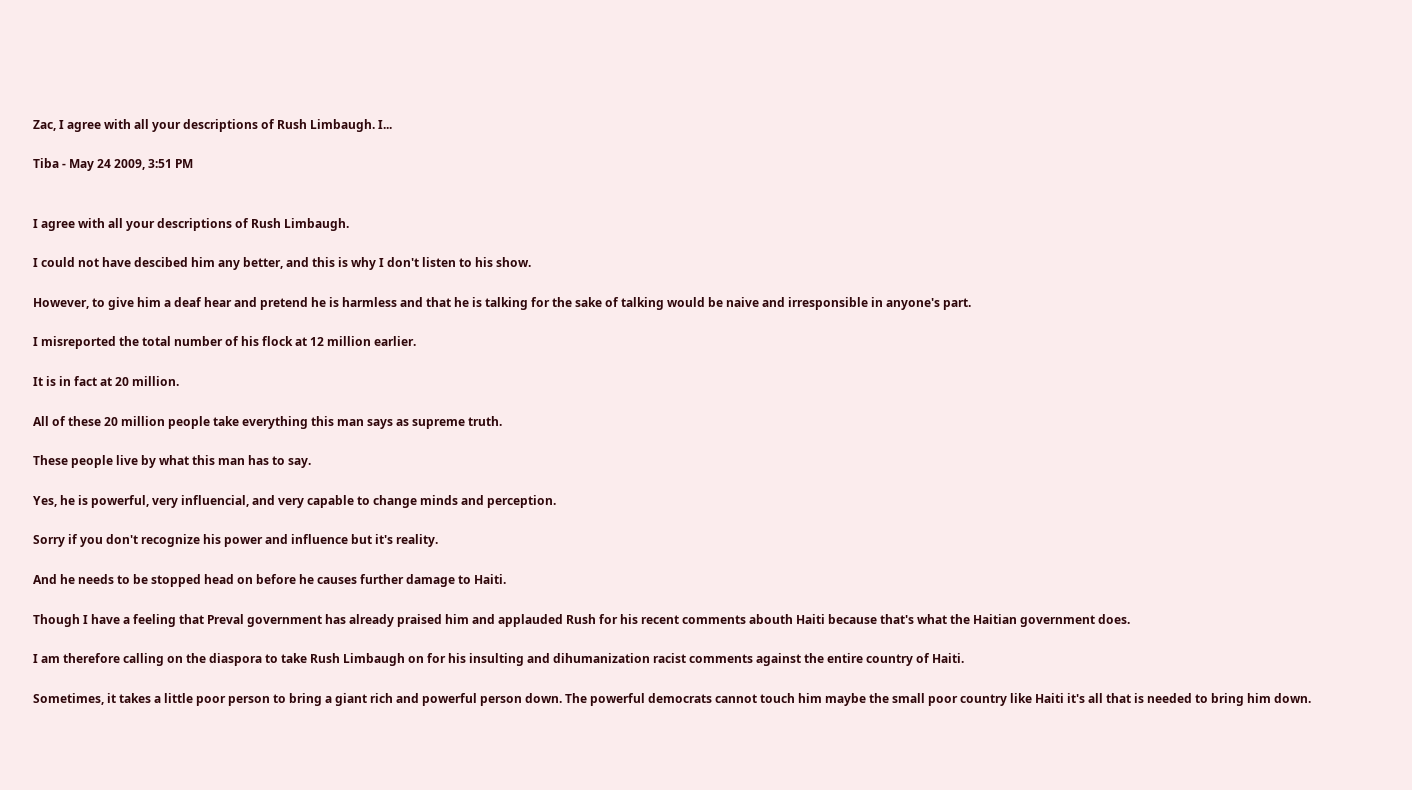Zac, I agree with all your descriptions of Rush Limbaugh. I...

Tiba - May 24 2009, 3:51 PM


I agree with all your descriptions of Rush Limbaugh.

I could not have descibed him any better, and this is why I don't listen to his show.

However, to give him a deaf hear and pretend he is harmless and that he is talking for the sake of talking would be naive and irresponsible in anyone's part.

I misreported the total number of his flock at 12 million earlier.

It is in fact at 20 million.

All of these 20 million people take everything this man says as supreme truth.

These people live by what this man has to say.

Yes, he is powerful, very influencial, and very capable to change minds and perception.

Sorry if you don't recognize his power and influence but it's reality.

And he needs to be stopped head on before he causes further damage to Haiti.

Though I have a feeling that Preval government has already praised him and applauded Rush for his recent comments abouth Haiti because that's what the Haitian government does.

I am therefore calling on the diaspora to take Rush Limbaugh on for his insulting and dihumanization racist comments against the entire country of Haiti.

Sometimes, it takes a little poor person to bring a giant rich and powerful person down. The powerful democrats cannot touch him maybe the small poor country like Haiti it's all that is needed to bring him down.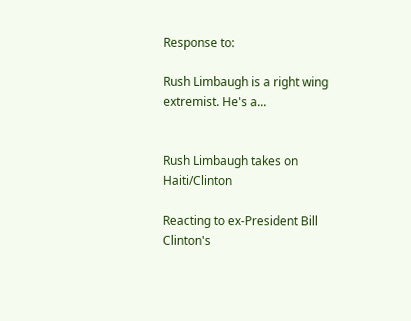Response to:

Rush Limbaugh is a right wing extremist. He's a...


Rush Limbaugh takes on Haiti/Clinton

Reacting to ex-President Bill Clinton's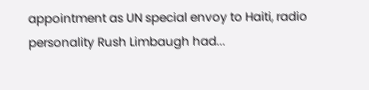appointment as UN special envoy to Haiti, radio personality Rush Limbaugh had...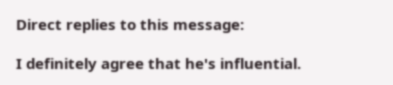Direct replies to this message:

I definitely agree that he's influential.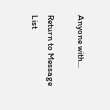Anyone with...

Return to Message List